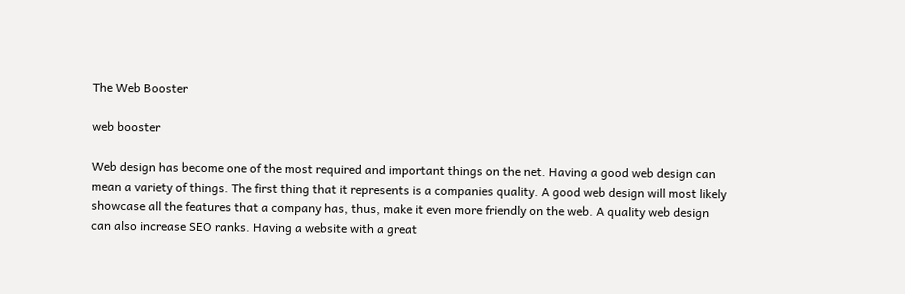The Web Booster

web booster

Web design has become one of the most required and important things on the net. Having a good web design can mean a variety of things. The first thing that it represents is a companies quality. A good web design will most likely showcase all the features that a company has, thus, make it even more friendly on the web. A quality web design can also increase SEO ranks. Having a website with a great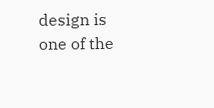design is one of the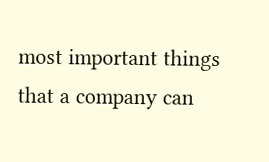most important things that a company can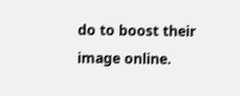do to boost their image online.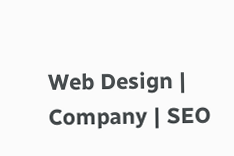Web Design | Company | SEO